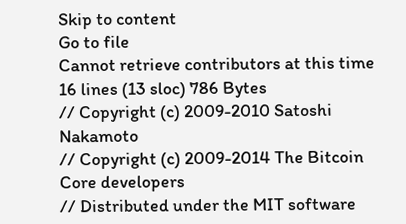Skip to content
Go to file
Cannot retrieve contributors at this time
16 lines (13 sloc) 786 Bytes
// Copyright (c) 2009-2010 Satoshi Nakamoto
// Copyright (c) 2009-2014 The Bitcoin Core developers
// Distributed under the MIT software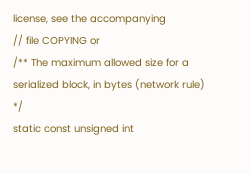license, see the accompanying
// file COPYING or
/** The maximum allowed size for a serialized block, in bytes (network rule) */
static const unsigned int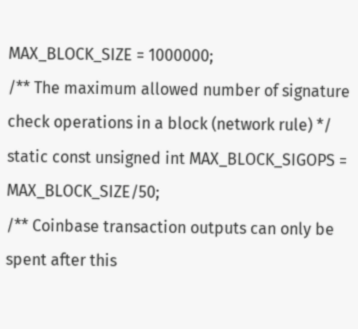MAX_BLOCK_SIZE = 1000000;
/** The maximum allowed number of signature check operations in a block (network rule) */
static const unsigned int MAX_BLOCK_SIGOPS = MAX_BLOCK_SIZE/50;
/** Coinbase transaction outputs can only be spent after this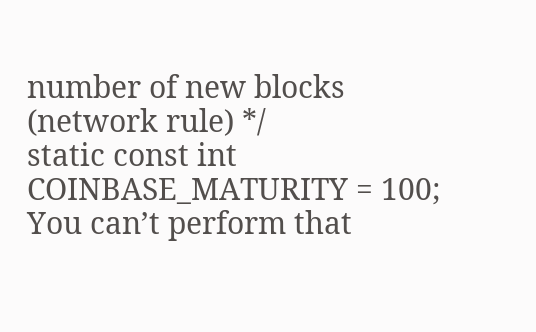number of new blocks (network rule) */
static const int COINBASE_MATURITY = 100;
You can’t perform that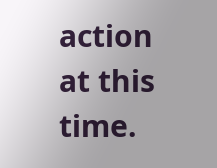action at this time.